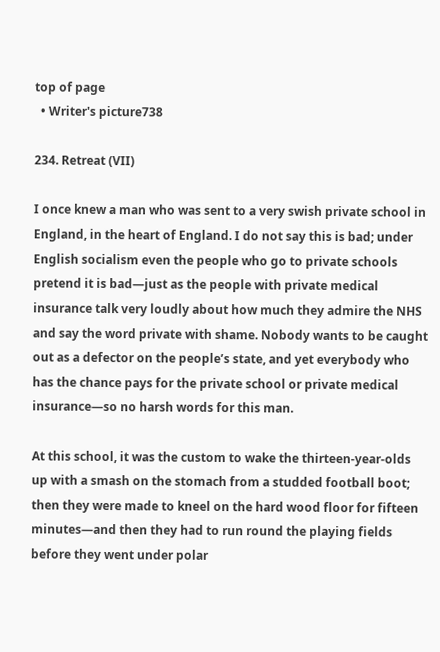top of page
  • Writer's picture738

234. Retreat (VII)

I once knew a man who was sent to a very swish private school in England, in the heart of England. I do not say this is bad; under English socialism even the people who go to private schools pretend it is bad—just as the people with private medical insurance talk very loudly about how much they admire the NHS and say the word private with shame. Nobody wants to be caught out as a defector on the people’s state, and yet everybody who has the chance pays for the private school or private medical insurance—so no harsh words for this man.

At this school, it was the custom to wake the thirteen-year-olds up with a smash on the stomach from a studded football boot; then they were made to kneel on the hard wood floor for fifteen minutes—and then they had to run round the playing fields before they went under polar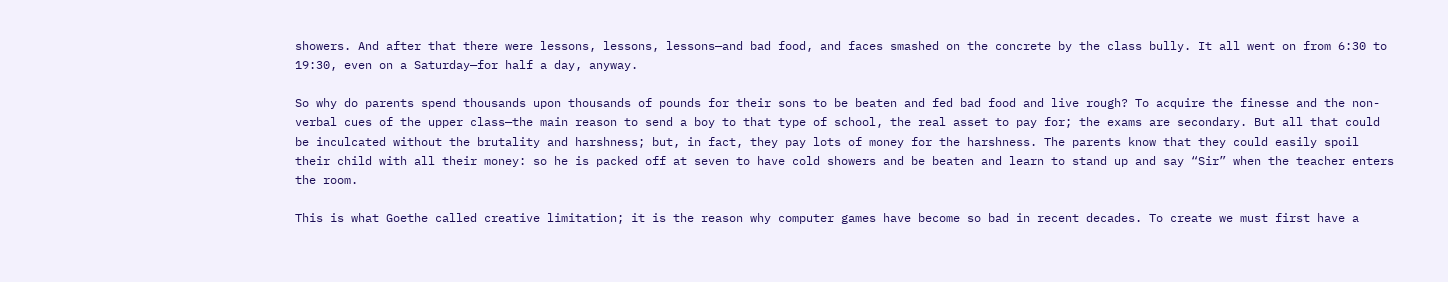showers. And after that there were lessons, lessons, lessons—and bad food, and faces smashed on the concrete by the class bully. It all went on from 6:30 to 19:30, even on a Saturday—for half a day, anyway.

So why do parents spend thousands upon thousands of pounds for their sons to be beaten and fed bad food and live rough? To acquire the finesse and the non-verbal cues of the upper class—the main reason to send a boy to that type of school, the real asset to pay for; the exams are secondary. But all that could be inculcated without the brutality and harshness; but, in fact, they pay lots of money for the harshness. The parents know that they could easily spoil their child with all their money: so he is packed off at seven to have cold showers and be beaten and learn to stand up and say “Sir” when the teacher enters the room.

This is what Goethe called creative limitation; it is the reason why computer games have become so bad in recent decades. To create we must first have a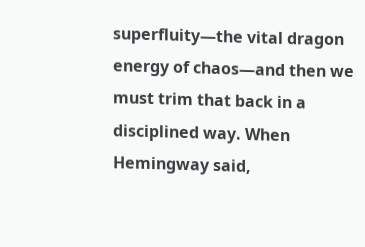superfluity—the vital dragon energy of chaos—and then we must trim that back in a disciplined way. When Hemingway said,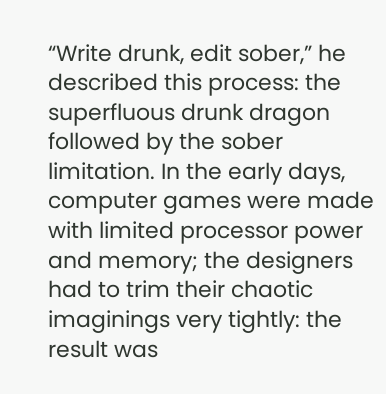“Write drunk, edit sober,” he described this process: the superfluous drunk dragon followed by the sober limitation. In the early days, computer games were made with limited processor power and memory; the designers had to trim their chaotic imaginings very tightly: the result was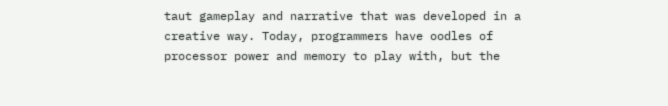taut gameplay and narrative that was developed in a creative way. Today, programmers have oodles of processor power and memory to play with, but the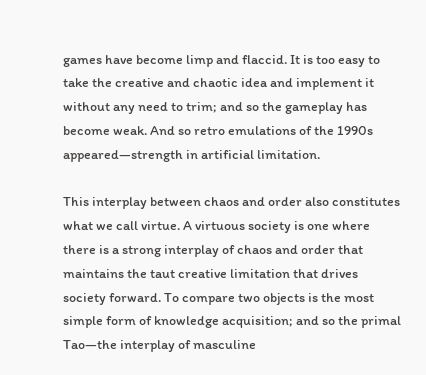games have become limp and flaccid. It is too easy to take the creative and chaotic idea and implement it without any need to trim; and so the gameplay has become weak. And so retro emulations of the 1990s appeared—strength in artificial limitation.

This interplay between chaos and order also constitutes what we call virtue. A virtuous society is one where there is a strong interplay of chaos and order that maintains the taut creative limitation that drives society forward. To compare two objects is the most simple form of knowledge acquisition; and so the primal Tao—the interplay of masculine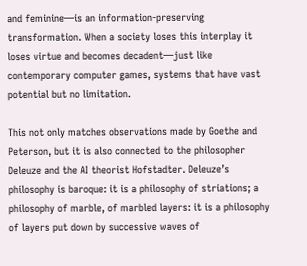and feminine—is an information-preserving transformation. When a society loses this interplay it loses virtue and becomes decadent—just like contemporary computer games, systems that have vast potential but no limitation.

This not only matches observations made by Goethe and Peterson, but it is also connected to the philosopher Deleuze and the AI theorist Hofstadter. Deleuze’s philosophy is baroque: it is a philosophy of striations; a philosophy of marble, of marbled layers: it is a philosophy of layers put down by successive waves of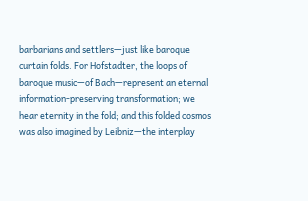barbarians and settlers—just like baroque curtain folds. For Hofstadter, the loops of baroque music—of Bach—represent an eternal information-preserving transformation; we hear eternity in the fold; and this folded cosmos was also imagined by Leibniz—the interplay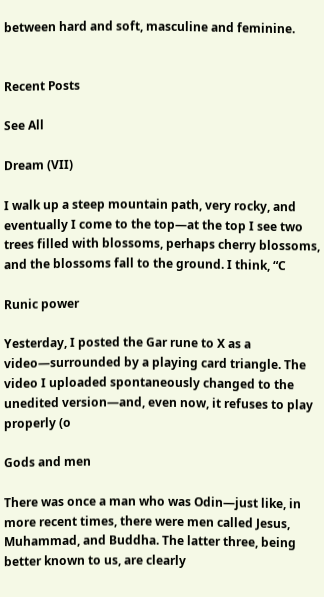between hard and soft, masculine and feminine.


Recent Posts

See All

Dream (VII)

I walk up a steep mountain path, very rocky, and eventually I come to the top—at the top I see two trees filled with blossoms, perhaps cherry blossoms, and the blossoms fall to the ground. I think, “C

Runic power

Yesterday, I posted the Gar rune to X as a video—surrounded by a playing card triangle. The video I uploaded spontaneously changed to the unedited version—and, even now, it refuses to play properly (o

Gods and men

There was once a man who was Odin—just like, in more recent times, there were men called Jesus, Muhammad, and Buddha. The latter three, being better known to us, are clearly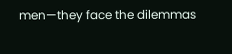men—they face the dilemmas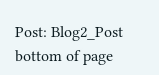Post: Blog2_Post
bottom of page